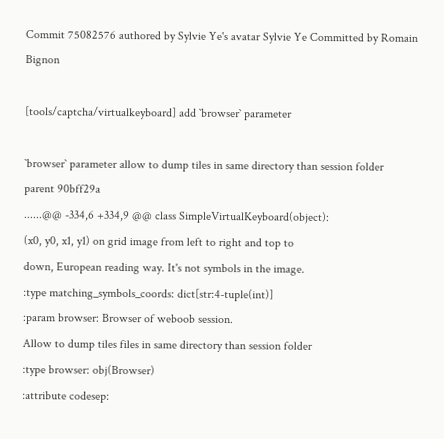Commit 75082576 authored by Sylvie Ye's avatar Sylvie Ye Committed by Romain Bignon

[tools/captcha/virtualkeyboard] add `browser` parameter

`browser` parameter allow to dump tiles in same directory than session folder
parent 90bff29a
......@@ -334,6 +334,9 @@ class SimpleVirtualKeyboard(object):
(x0, y0, x1, y1) on grid image from left to right and top to
down, European reading way. It's not symbols in the image.
:type matching_symbols_coords: dict[str:4-tuple(int)]
:param browser: Browser of weboob session.
Allow to dump tiles files in same directory than session folder
:type browser: obj(Browser)
:attribute codesep: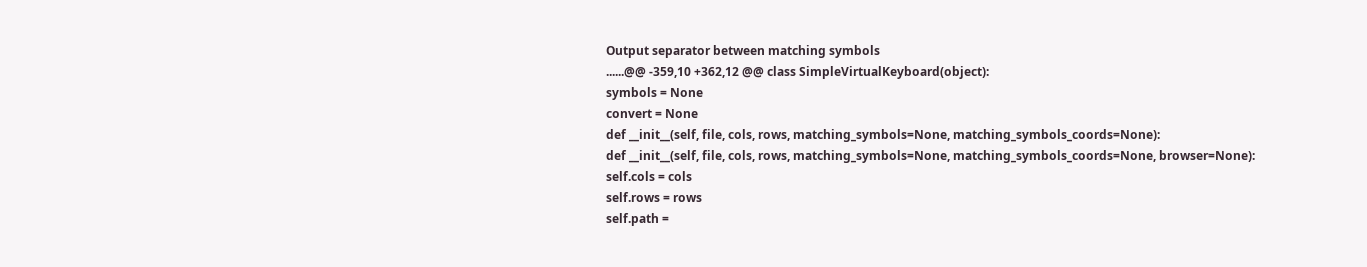Output separator between matching symbols
......@@ -359,10 +362,12 @@ class SimpleVirtualKeyboard(object):
symbols = None
convert = None
def __init__(self, file, cols, rows, matching_symbols=None, matching_symbols_coords=None):
def __init__(self, file, cols, rows, matching_symbols=None, matching_symbols_coords=None, browser=None):
self.cols = cols
self.rows = rows
self.path =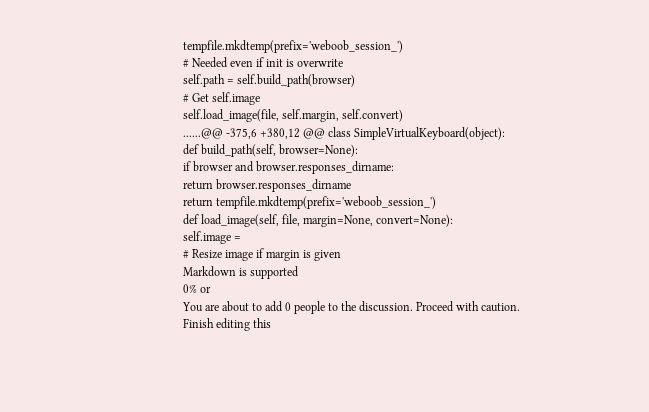tempfile.mkdtemp(prefix='weboob_session_')
# Needed even if init is overwrite
self.path = self.build_path(browser)
# Get self.image
self.load_image(file, self.margin, self.convert)
......@@ -375,6 +380,12 @@ class SimpleVirtualKeyboard(object):
def build_path(self, browser=None):
if browser and browser.responses_dirname:
return browser.responses_dirname
return tempfile.mkdtemp(prefix='weboob_session_')
def load_image(self, file, margin=None, convert=None):
self.image =
# Resize image if margin is given
Markdown is supported
0% or
You are about to add 0 people to the discussion. Proceed with caution.
Finish editing this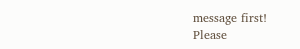message first!
Please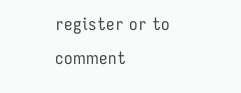register or to comment